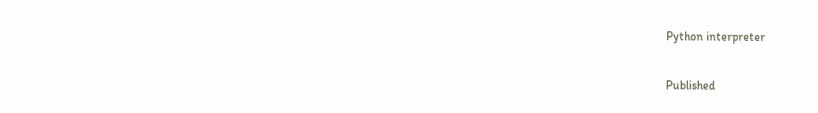Python interpreter

Published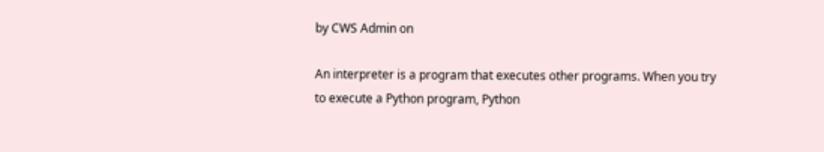by CWS Admin on

An interpreter is a program that executes other programs. When you try to execute a Python program, Python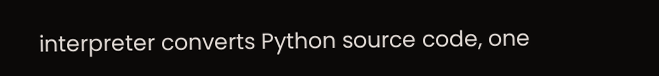interpreter converts Python source code, one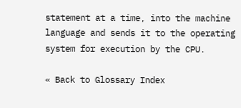statement at a time, into the machine language and sends it to the operating system for execution by the CPU.

« Back to Glossary Index